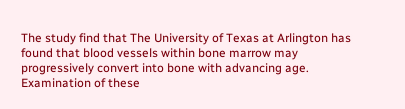The study find that The University of Texas at Arlington has found that blood vessels within bone marrow may progressively convert into bone with advancing age. Examination of these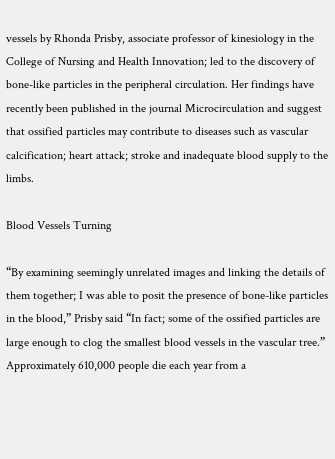vessels by Rhonda Prisby, associate professor of kinesiology in the College of Nursing and Health Innovation; led to the discovery of bone-like particles in the peripheral circulation. Her findings have recently been published in the journal Microcirculation and suggest that ossified particles may contribute to diseases such as vascular calcification; heart attack; stroke and inadequate blood supply to the limbs.

Blood Vessels Turning

“By examining seemingly unrelated images and linking the details of them together; I was able to posit the presence of bone-like particles in the blood,” Prisby said “In fact; some of the ossified particles are large enough to clog the smallest blood vessels in the vascular tree.” Approximately 610,000 people die each year from a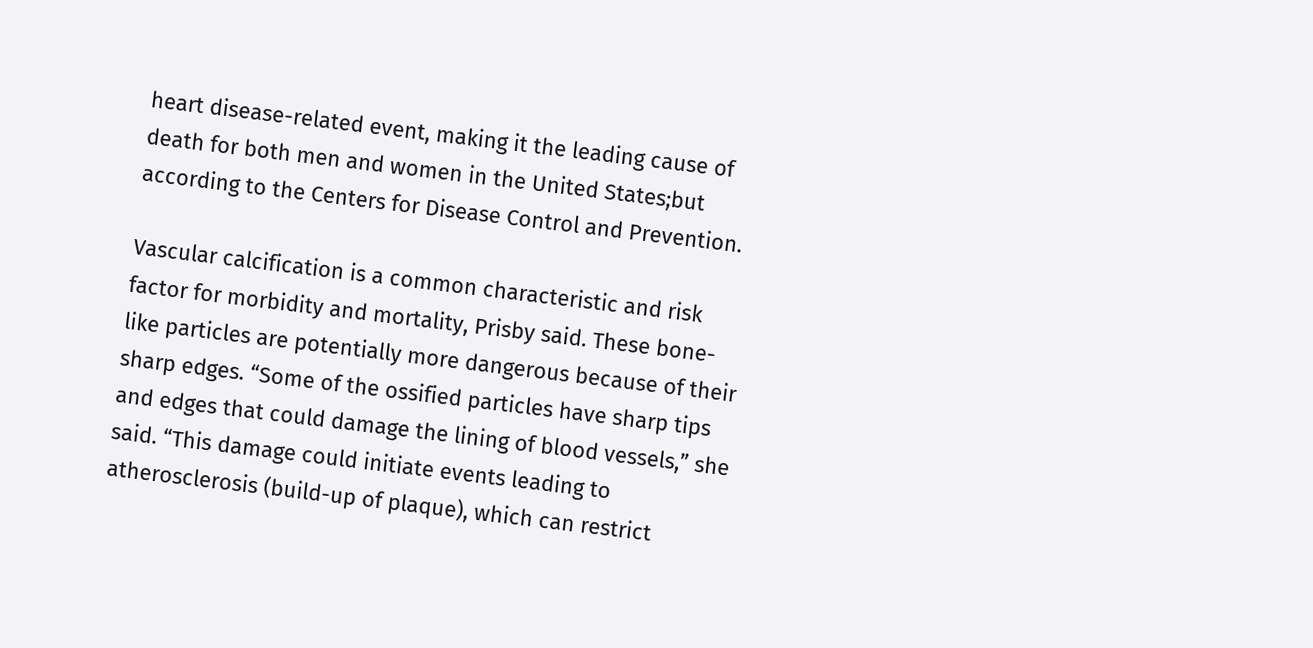heart disease-related event, making it the leading cause of death for both men and women in the United States;but  according to the Centers for Disease Control and Prevention.

Vascular calcification is a common characteristic and risk factor for morbidity and mortality, Prisby said. These bone-like particles are potentially more dangerous because of their sharp edges. “Some of the ossified particles have sharp tips and edges that could damage the lining of blood vessels,” she said. “This damage could initiate events leading to atherosclerosis (build-up of plaque), which can restrict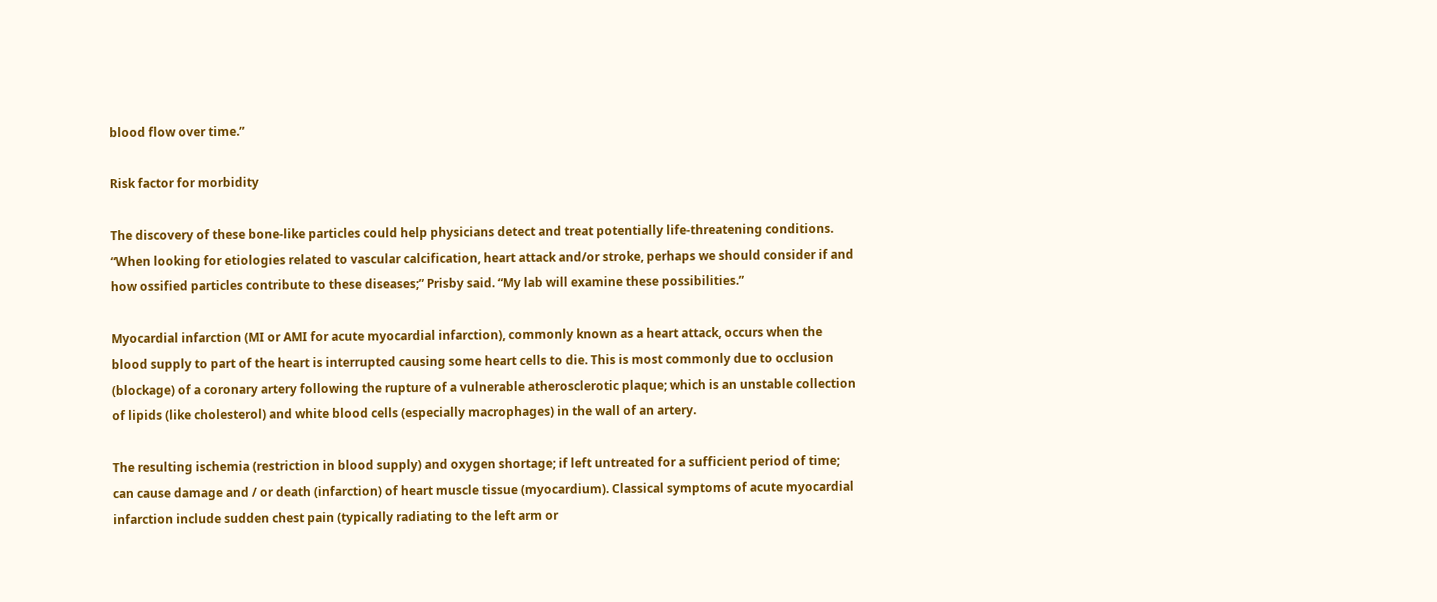blood flow over time.”

Risk factor for morbidity

The discovery of these bone-like particles could help physicians detect and treat potentially life-threatening conditions. “When looking for etiologies related to vascular calcification, heart attack and/or stroke, perhaps we should consider if and how ossified particles contribute to these diseases;” Prisby said. “My lab will examine these possibilities.”

Myocardial infarction (MI or AMI for acute myocardial infarction), commonly known as a heart attack, occurs when the blood supply to part of the heart is interrupted causing some heart cells to die. This is most commonly due to occlusion (blockage) of a coronary artery following the rupture of a vulnerable atherosclerotic plaque; which is an unstable collection of lipids (like cholesterol) and white blood cells (especially macrophages) in the wall of an artery.

The resulting ischemia (restriction in blood supply) and oxygen shortage; if left untreated for a sufficient period of time; can cause damage and / or death (infarction) of heart muscle tissue (myocardium). Classical symptoms of acute myocardial infarction include sudden chest pain (typically radiating to the left arm or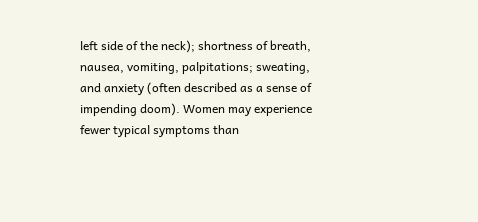left side of the neck); shortness of breath, nausea, vomiting, palpitations; sweating, and anxiety (often described as a sense of impending doom). Women may experience fewer typical symptoms than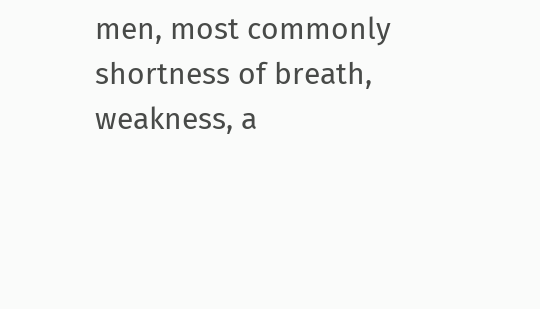men, most commonly shortness of breath, weakness, a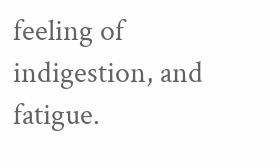feeling of indigestion, and fatigue.